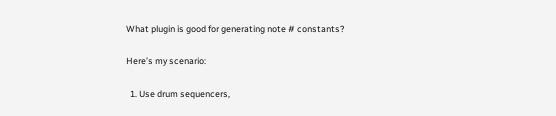What plugin is good for generating note # constants?

Here’s my scenario:

  1. Use drum sequencers,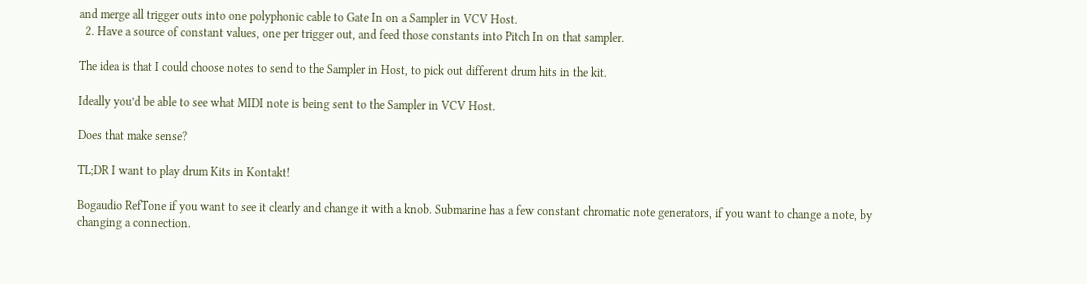and merge all trigger outs into one polyphonic cable to Gate In on a Sampler in VCV Host.
  2. Have a source of constant values, one per trigger out, and feed those constants into Pitch In on that sampler.

The idea is that I could choose notes to send to the Sampler in Host, to pick out different drum hits in the kit.

Ideally you’d be able to see what MIDI note is being sent to the Sampler in VCV Host.

Does that make sense?

TL;DR I want to play drum Kits in Kontakt!

Bogaudio RefTone if you want to see it clearly and change it with a knob. Submarine has a few constant chromatic note generators, if you want to change a note, by changing a connection.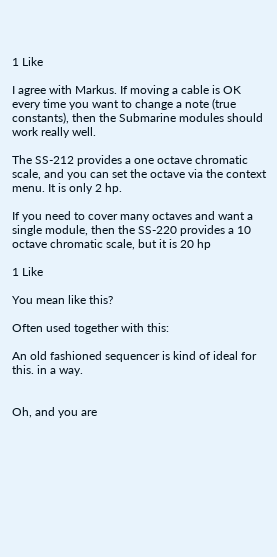1 Like

I agree with Markus. If moving a cable is OK every time you want to change a note (true constants), then the Submarine modules should work really well.

The SS-212 provides a one octave chromatic scale, and you can set the octave via the context menu. It is only 2 hp.

If you need to cover many octaves and want a single module, then the SS-220 provides a 10 octave chromatic scale, but it is 20 hp

1 Like

You mean like this?

Often used together with this:

An old fashioned sequencer is kind of ideal for this. in a way.


Oh, and you are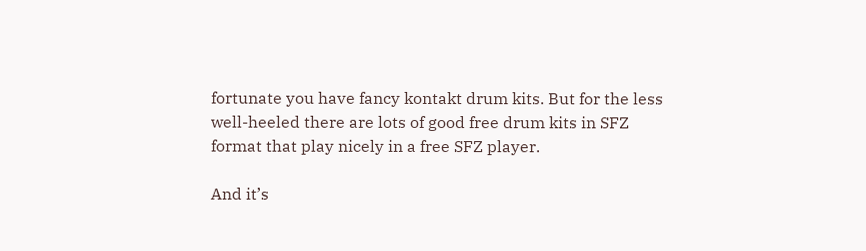fortunate you have fancy kontakt drum kits. But for the less well-heeled there are lots of good free drum kits in SFZ format that play nicely in a free SFZ player.

And it’s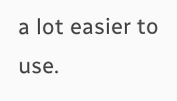a lot easier to use.